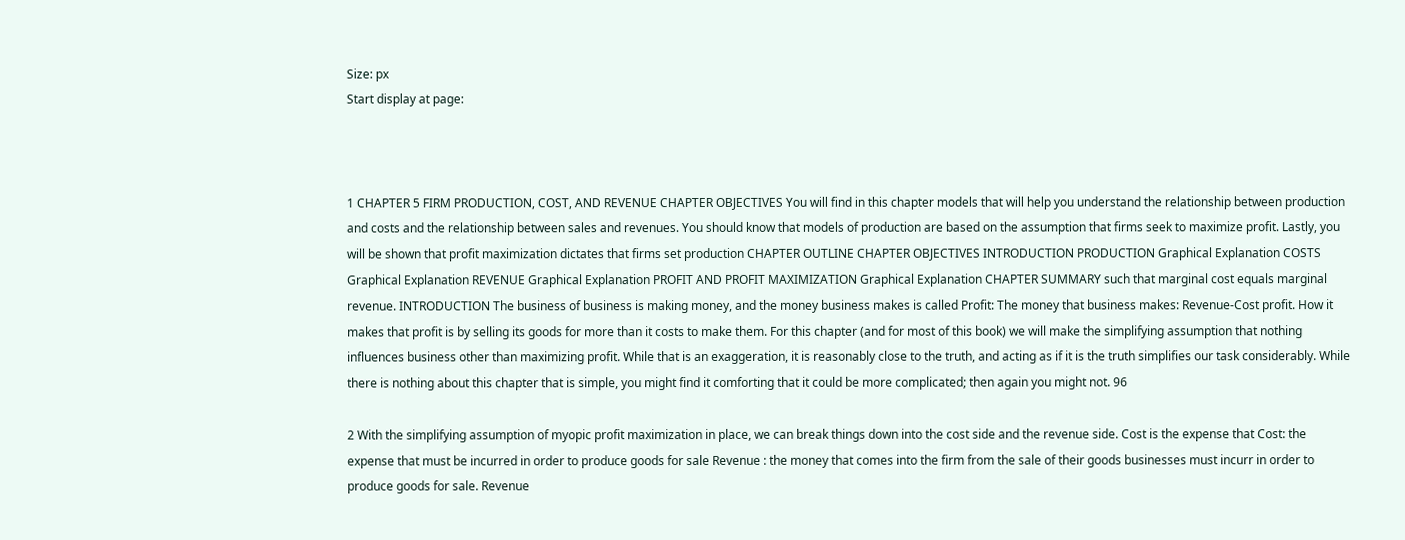Size: px
Start display at page:



1 CHAPTER 5 FIRM PRODUCTION, COST, AND REVENUE CHAPTER OBJECTIVES You will find in this chapter models that will help you understand the relationship between production and costs and the relationship between sales and revenues. You should know that models of production are based on the assumption that firms seek to maximize profit. Lastly, you will be shown that profit maximization dictates that firms set production CHAPTER OUTLINE CHAPTER OBJECTIVES INTRODUCTION PRODUCTION Graphical Explanation COSTS Graphical Explanation REVENUE Graphical Explanation PROFIT AND PROFIT MAXIMIZATION Graphical Explanation CHAPTER SUMMARY such that marginal cost equals marginal revenue. INTRODUCTION The business of business is making money, and the money business makes is called Profit: The money that business makes: Revenue-Cost profit. How it makes that profit is by selling its goods for more than it costs to make them. For this chapter (and for most of this book) we will make the simplifying assumption that nothing influences business other than maximizing profit. While that is an exaggeration, it is reasonably close to the truth, and acting as if it is the truth simplifies our task considerably. While there is nothing about this chapter that is simple, you might find it comforting that it could be more complicated; then again you might not. 96

2 With the simplifying assumption of myopic profit maximization in place, we can break things down into the cost side and the revenue side. Cost is the expense that Cost: the expense that must be incurred in order to produce goods for sale Revenue : the money that comes into the firm from the sale of their goods businesses must incurr in order to produce goods for sale. Revenue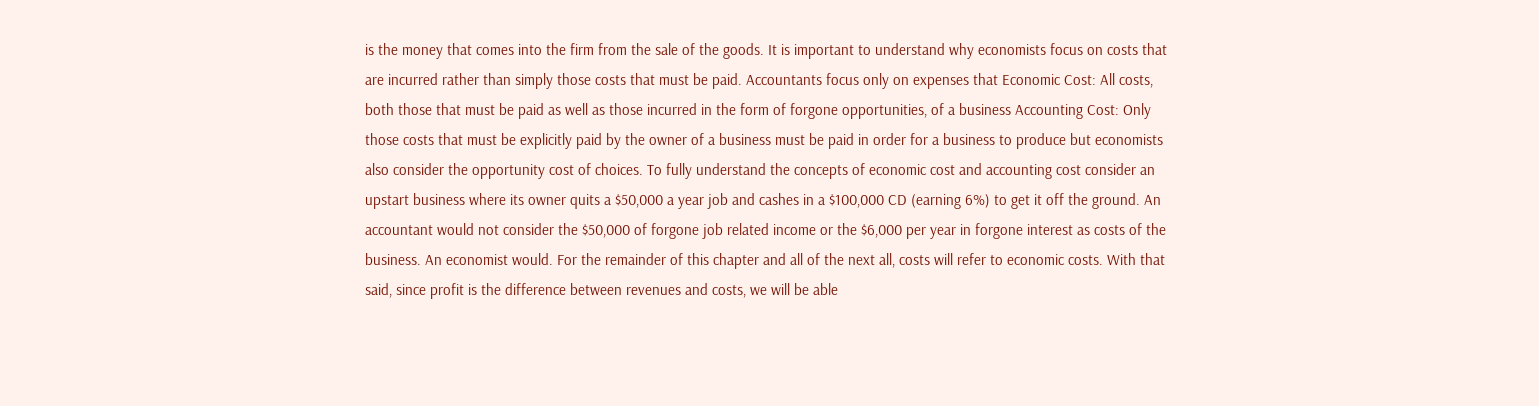is the money that comes into the firm from the sale of the goods. It is important to understand why economists focus on costs that are incurred rather than simply those costs that must be paid. Accountants focus only on expenses that Economic Cost: All costs, both those that must be paid as well as those incurred in the form of forgone opportunities, of a business Accounting Cost: Only those costs that must be explicitly paid by the owner of a business must be paid in order for a business to produce but economists also consider the opportunity cost of choices. To fully understand the concepts of economic cost and accounting cost consider an upstart business where its owner quits a $50,000 a year job and cashes in a $100,000 CD (earning 6%) to get it off the ground. An accountant would not consider the $50,000 of forgone job related income or the $6,000 per year in forgone interest as costs of the business. An economist would. For the remainder of this chapter and all of the next all, costs will refer to economic costs. With that said, since profit is the difference between revenues and costs, we will be able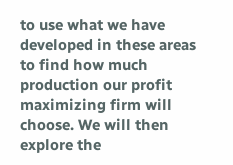to use what we have developed in these areas to find how much production our profit maximizing firm will choose. We will then explore the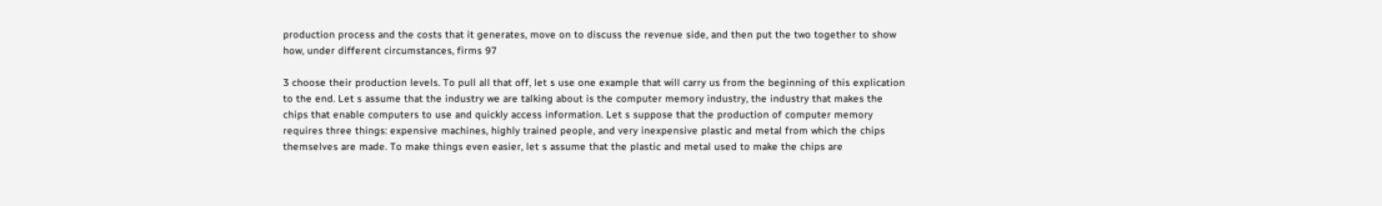production process and the costs that it generates, move on to discuss the revenue side, and then put the two together to show how, under different circumstances, firms 97

3 choose their production levels. To pull all that off, let s use one example that will carry us from the beginning of this explication to the end. Let s assume that the industry we are talking about is the computer memory industry, the industry that makes the chips that enable computers to use and quickly access information. Let s suppose that the production of computer memory requires three things: expensive machines, highly trained people, and very inexpensive plastic and metal from which the chips themselves are made. To make things even easier, let s assume that the plastic and metal used to make the chips are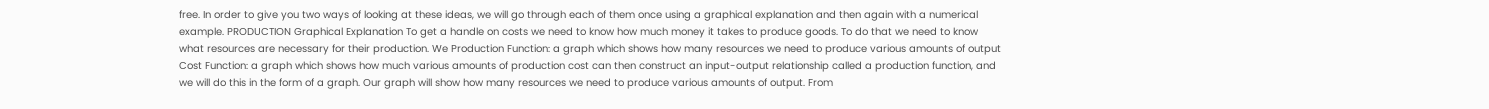free. In order to give you two ways of looking at these ideas, we will go through each of them once using a graphical explanation and then again with a numerical example. PRODUCTION Graphical Explanation To get a handle on costs we need to know how much money it takes to produce goods. To do that we need to know what resources are necessary for their production. We Production Function: a graph which shows how many resources we need to produce various amounts of output Cost Function: a graph which shows how much various amounts of production cost can then construct an input-output relationship called a production function, and we will do this in the form of a graph. Our graph will show how many resources we need to produce various amounts of output. From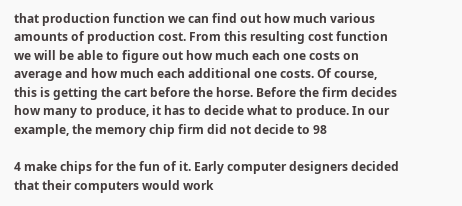that production function we can find out how much various amounts of production cost. From this resulting cost function we will be able to figure out how much each one costs on average and how much each additional one costs. Of course, this is getting the cart before the horse. Before the firm decides how many to produce, it has to decide what to produce. In our example, the memory chip firm did not decide to 98

4 make chips for the fun of it. Early computer designers decided that their computers would work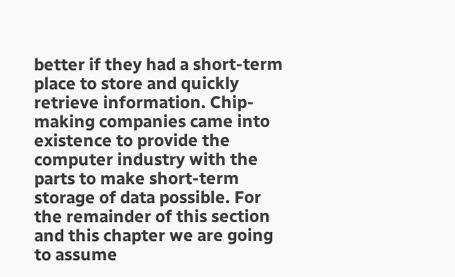better if they had a short-term place to store and quickly retrieve information. Chip-making companies came into existence to provide the computer industry with the parts to make short-term storage of data possible. For the remainder of this section and this chapter we are going to assume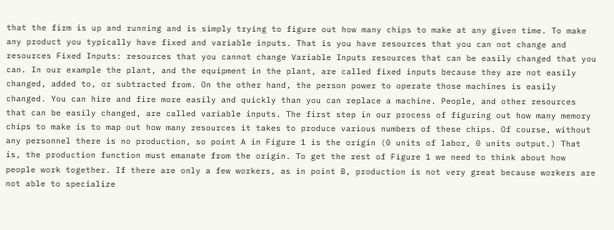that the firm is up and running and is simply trying to figure out how many chips to make at any given time. To make any product you typically have fixed and variable inputs. That is you have resources that you can not change and resources Fixed Inputs: resources that you cannot change Variable Inputs resources that can be easily changed that you can. In our example the plant, and the equipment in the plant, are called fixed inputs because they are not easily changed, added to, or subtracted from. On the other hand, the person power to operate those machines is easily changed. You can hire and fire more easily and quickly than you can replace a machine. People, and other resources that can be easily changed, are called variable inputs. The first step in our process of figuring out how many memory chips to make is to map out how many resources it takes to produce various numbers of these chips. Of course, without any personnel there is no production, so point A in Figure 1 is the origin (0 units of labor, 0 units output.) That is, the production function must emanate from the origin. To get the rest of Figure 1 we need to think about how people work together. If there are only a few workers, as in point B, production is not very great because workers are not able to specialize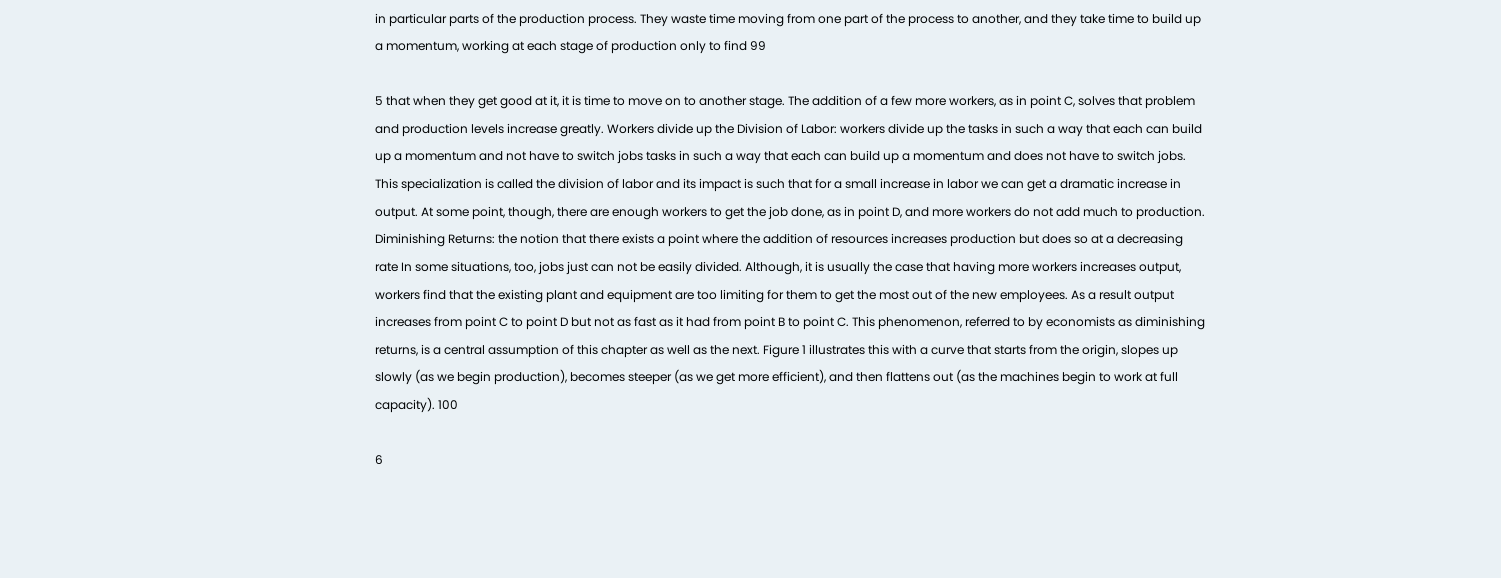in particular parts of the production process. They waste time moving from one part of the process to another, and they take time to build up a momentum, working at each stage of production only to find 99

5 that when they get good at it, it is time to move on to another stage. The addition of a few more workers, as in point C, solves that problem and production levels increase greatly. Workers divide up the Division of Labor: workers divide up the tasks in such a way that each can build up a momentum and not have to switch jobs tasks in such a way that each can build up a momentum and does not have to switch jobs. This specialization is called the division of labor and its impact is such that for a small increase in labor we can get a dramatic increase in output. At some point, though, there are enough workers to get the job done, as in point D, and more workers do not add much to production. Diminishing Returns: the notion that there exists a point where the addition of resources increases production but does so at a decreasing rate In some situations, too, jobs just can not be easily divided. Although, it is usually the case that having more workers increases output, workers find that the existing plant and equipment are too limiting for them to get the most out of the new employees. As a result output increases from point C to point D but not as fast as it had from point B to point C. This phenomenon, referred to by economists as diminishing returns, is a central assumption of this chapter as well as the next. Figure 1 illustrates this with a curve that starts from the origin, slopes up slowly (as we begin production), becomes steeper (as we get more efficient), and then flattens out (as the machines begin to work at full capacity). 100

6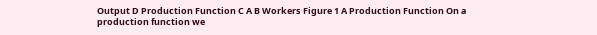Output D Production Function C A B Workers Figure 1 A Production Function On a production function we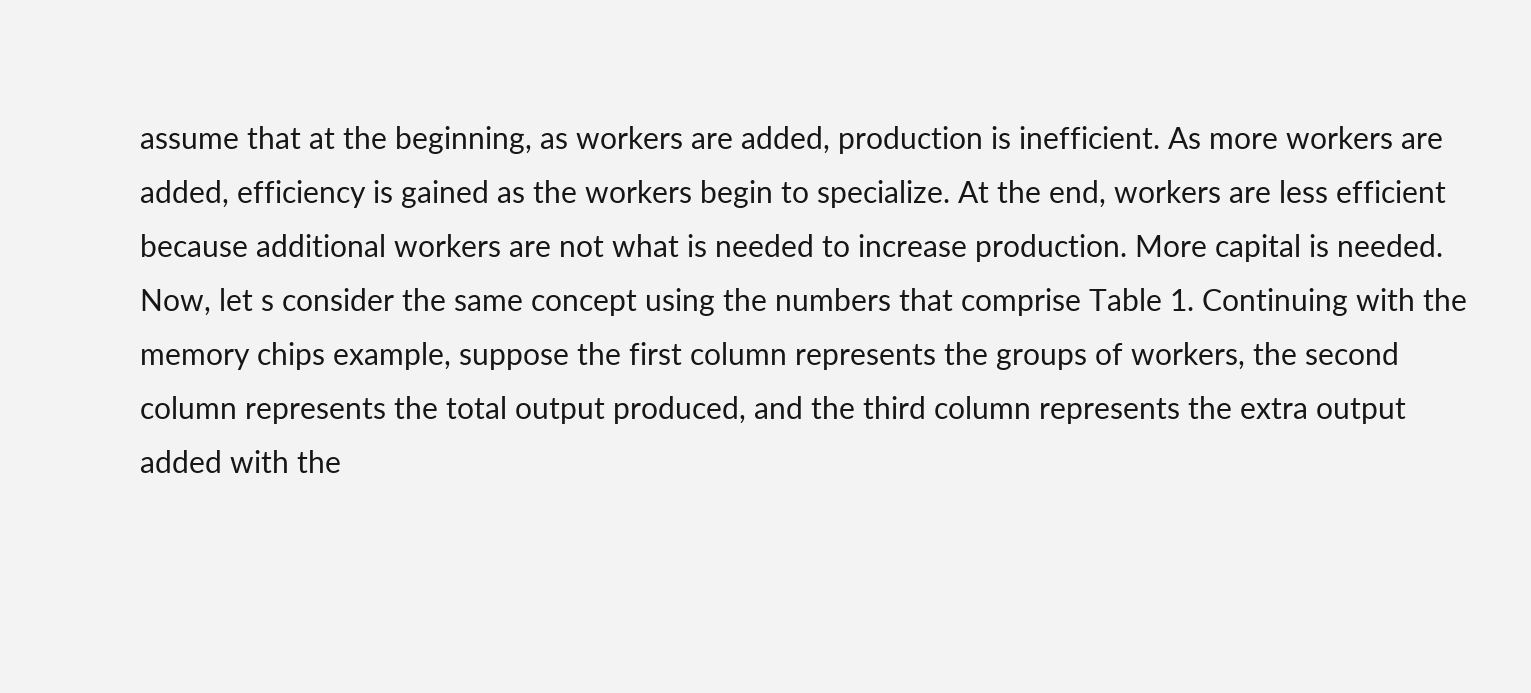assume that at the beginning, as workers are added, production is inefficient. As more workers are added, efficiency is gained as the workers begin to specialize. At the end, workers are less efficient because additional workers are not what is needed to increase production. More capital is needed. Now, let s consider the same concept using the numbers that comprise Table 1. Continuing with the memory chips example, suppose the first column represents the groups of workers, the second column represents the total output produced, and the third column represents the extra output added with the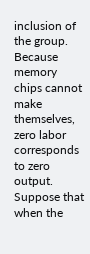inclusion of the group. Because memory chips cannot make themselves, zero labor corresponds to zero output. Suppose that when the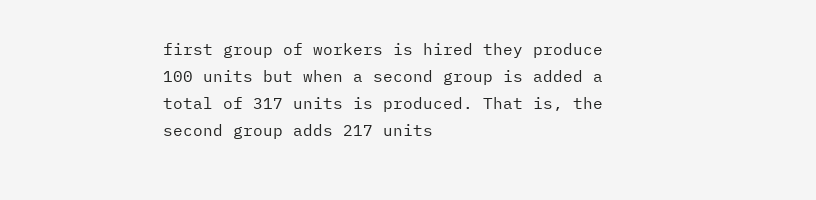first group of workers is hired they produce 100 units but when a second group is added a total of 317 units is produced. That is, the second group adds 217 units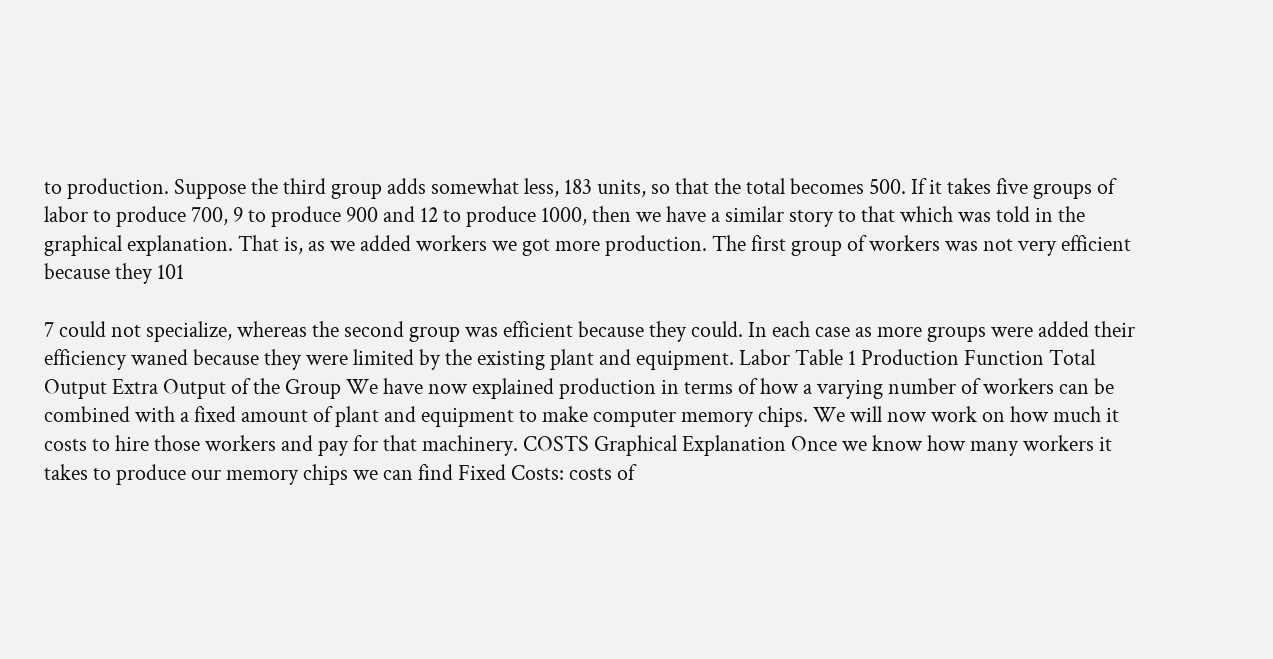to production. Suppose the third group adds somewhat less, 183 units, so that the total becomes 500. If it takes five groups of labor to produce 700, 9 to produce 900 and 12 to produce 1000, then we have a similar story to that which was told in the graphical explanation. That is, as we added workers we got more production. The first group of workers was not very efficient because they 101

7 could not specialize, whereas the second group was efficient because they could. In each case as more groups were added their efficiency waned because they were limited by the existing plant and equipment. Labor Table 1 Production Function Total Output Extra Output of the Group We have now explained production in terms of how a varying number of workers can be combined with a fixed amount of plant and equipment to make computer memory chips. We will now work on how much it costs to hire those workers and pay for that machinery. COSTS Graphical Explanation Once we know how many workers it takes to produce our memory chips we can find Fixed Costs: costs of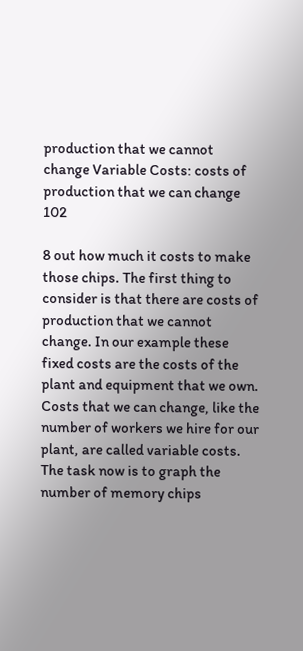production that we cannot change Variable Costs: costs of production that we can change 102

8 out how much it costs to make those chips. The first thing to consider is that there are costs of production that we cannot change. In our example these fixed costs are the costs of the plant and equipment that we own. Costs that we can change, like the number of workers we hire for our plant, are called variable costs. The task now is to graph the number of memory chips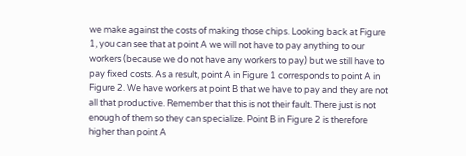we make against the costs of making those chips. Looking back at Figure 1, you can see that at point A we will not have to pay anything to our workers (because we do not have any workers to pay) but we still have to pay fixed costs. As a result, point A in Figure 1 corresponds to point A in Figure 2. We have workers at point B that we have to pay and they are not all that productive. Remember that this is not their fault. There just is not enough of them so they can specialize. Point B in Figure 2 is therefore higher than point A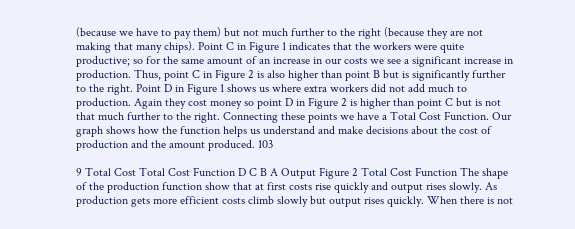(because we have to pay them) but not much further to the right (because they are not making that many chips). Point C in Figure 1 indicates that the workers were quite productive; so for the same amount of an increase in our costs we see a significant increase in production. Thus, point C in Figure 2 is also higher than point B but is significantly further to the right. Point D in Figure 1 shows us where extra workers did not add much to production. Again they cost money so point D in Figure 2 is higher than point C but is not that much further to the right. Connecting these points we have a Total Cost Function. Our graph shows how the function helps us understand and make decisions about the cost of production and the amount produced. 103

9 Total Cost Total Cost Function D C B A Output Figure 2 Total Cost Function The shape of the production function show that at first costs rise quickly and output rises slowly. As production gets more efficient costs climb slowly but output rises quickly. When there is not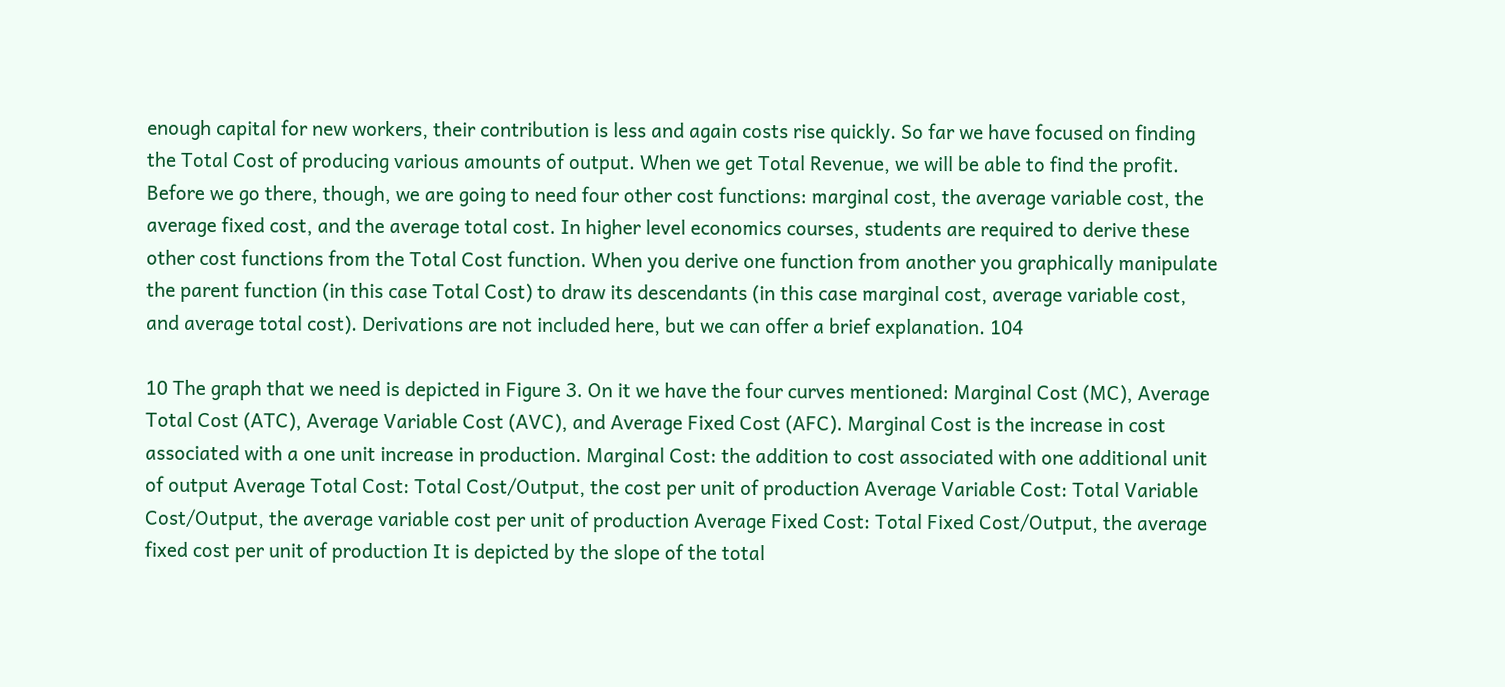enough capital for new workers, their contribution is less and again costs rise quickly. So far we have focused on finding the Total Cost of producing various amounts of output. When we get Total Revenue, we will be able to find the profit. Before we go there, though, we are going to need four other cost functions: marginal cost, the average variable cost, the average fixed cost, and the average total cost. In higher level economics courses, students are required to derive these other cost functions from the Total Cost function. When you derive one function from another you graphically manipulate the parent function (in this case Total Cost) to draw its descendants (in this case marginal cost, average variable cost, and average total cost). Derivations are not included here, but we can offer a brief explanation. 104

10 The graph that we need is depicted in Figure 3. On it we have the four curves mentioned: Marginal Cost (MC), Average Total Cost (ATC), Average Variable Cost (AVC), and Average Fixed Cost (AFC). Marginal Cost is the increase in cost associated with a one unit increase in production. Marginal Cost: the addition to cost associated with one additional unit of output Average Total Cost: Total Cost/Output, the cost per unit of production Average Variable Cost: Total Variable Cost/Output, the average variable cost per unit of production Average Fixed Cost: Total Fixed Cost/Output, the average fixed cost per unit of production It is depicted by the slope of the total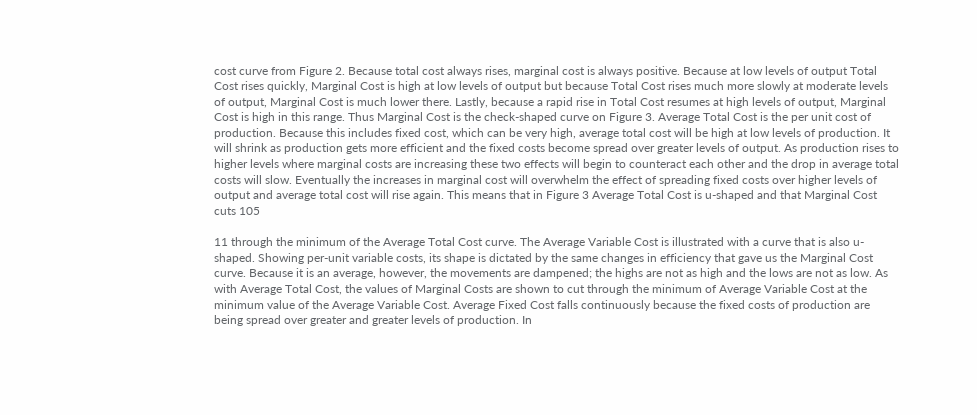cost curve from Figure 2. Because total cost always rises, marginal cost is always positive. Because at low levels of output Total Cost rises quickly, Marginal Cost is high at low levels of output but because Total Cost rises much more slowly at moderate levels of output, Marginal Cost is much lower there. Lastly, because a rapid rise in Total Cost resumes at high levels of output, Marginal Cost is high in this range. Thus Marginal Cost is the check-shaped curve on Figure 3. Average Total Cost is the per unit cost of production. Because this includes fixed cost, which can be very high, average total cost will be high at low levels of production. It will shrink as production gets more efficient and the fixed costs become spread over greater levels of output. As production rises to higher levels where marginal costs are increasing these two effects will begin to counteract each other and the drop in average total costs will slow. Eventually the increases in marginal cost will overwhelm the effect of spreading fixed costs over higher levels of output and average total cost will rise again. This means that in Figure 3 Average Total Cost is u-shaped and that Marginal Cost cuts 105

11 through the minimum of the Average Total Cost curve. The Average Variable Cost is illustrated with a curve that is also u-shaped. Showing per-unit variable costs, its shape is dictated by the same changes in efficiency that gave us the Marginal Cost curve. Because it is an average, however, the movements are dampened; the highs are not as high and the lows are not as low. As with Average Total Cost, the values of Marginal Costs are shown to cut through the minimum of Average Variable Cost at the minimum value of the Average Variable Cost. Average Fixed Cost falls continuously because the fixed costs of production are being spread over greater and greater levels of production. In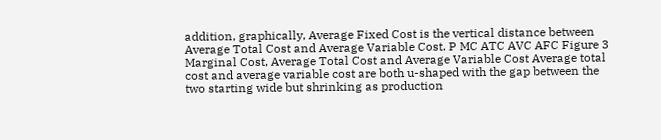addition, graphically, Average Fixed Cost is the vertical distance between Average Total Cost and Average Variable Cost. P MC ATC AVC AFC Figure 3 Marginal Cost, Average Total Cost and Average Variable Cost Average total cost and average variable cost are both u-shaped with the gap between the two starting wide but shrinking as production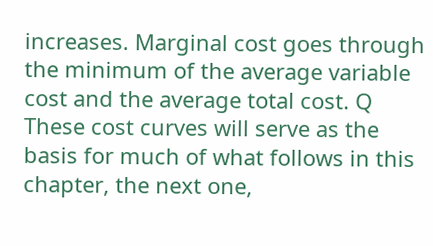increases. Marginal cost goes through the minimum of the average variable cost and the average total cost. Q These cost curves will serve as the basis for much of what follows in this chapter, the next one,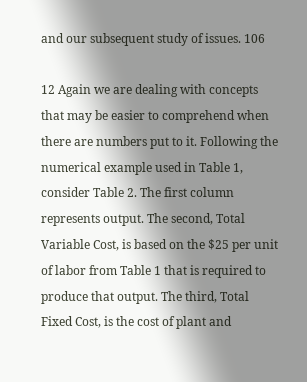and our subsequent study of issues. 106

12 Again we are dealing with concepts that may be easier to comprehend when there are numbers put to it. Following the numerical example used in Table 1, consider Table 2. The first column represents output. The second, Total Variable Cost, is based on the $25 per unit of labor from Table 1 that is required to produce that output. The third, Total Fixed Cost, is the cost of plant and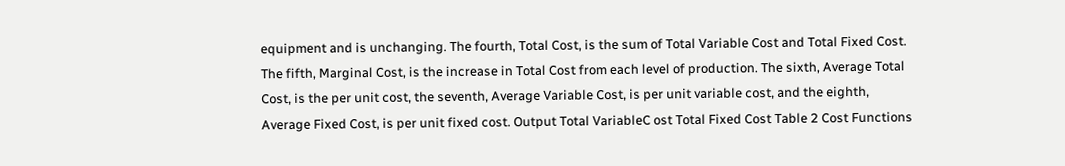equipment and is unchanging. The fourth, Total Cost, is the sum of Total Variable Cost and Total Fixed Cost. The fifth, Marginal Cost, is the increase in Total Cost from each level of production. The sixth, Average Total Cost, is the per unit cost, the seventh, Average Variable Cost, is per unit variable cost, and the eighth, Average Fixed Cost, is per unit fixed cost. Output Total VariableC ost Total Fixed Cost Table 2 Cost Functions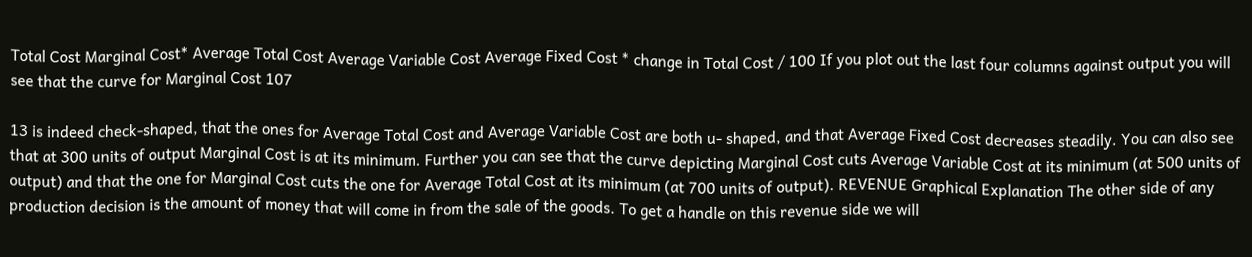Total Cost Marginal Cost* Average Total Cost Average Variable Cost Average Fixed Cost * change in Total Cost / 100 If you plot out the last four columns against output you will see that the curve for Marginal Cost 107

13 is indeed check-shaped, that the ones for Average Total Cost and Average Variable Cost are both u- shaped, and that Average Fixed Cost decreases steadily. You can also see that at 300 units of output Marginal Cost is at its minimum. Further you can see that the curve depicting Marginal Cost cuts Average Variable Cost at its minimum (at 500 units of output) and that the one for Marginal Cost cuts the one for Average Total Cost at its minimum (at 700 units of output). REVENUE Graphical Explanation The other side of any production decision is the amount of money that will come in from the sale of the goods. To get a handle on this revenue side we will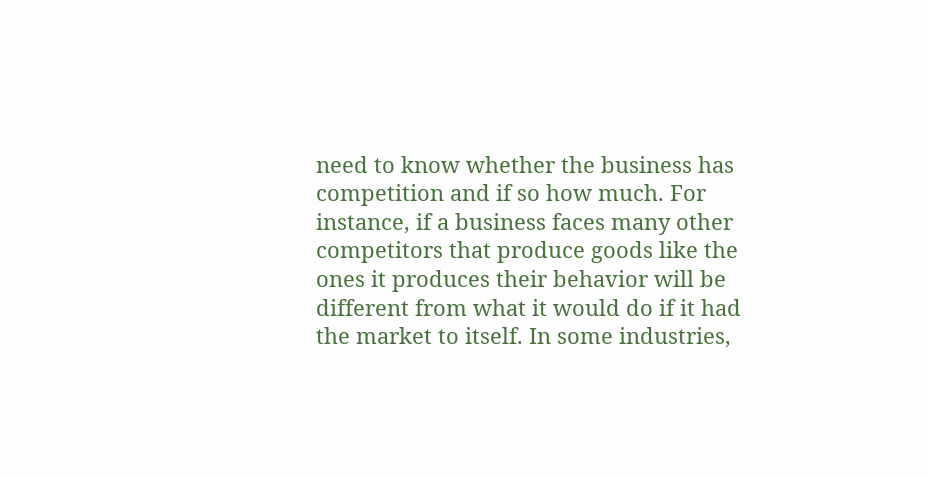need to know whether the business has competition and if so how much. For instance, if a business faces many other competitors that produce goods like the ones it produces their behavior will be different from what it would do if it had the market to itself. In some industries,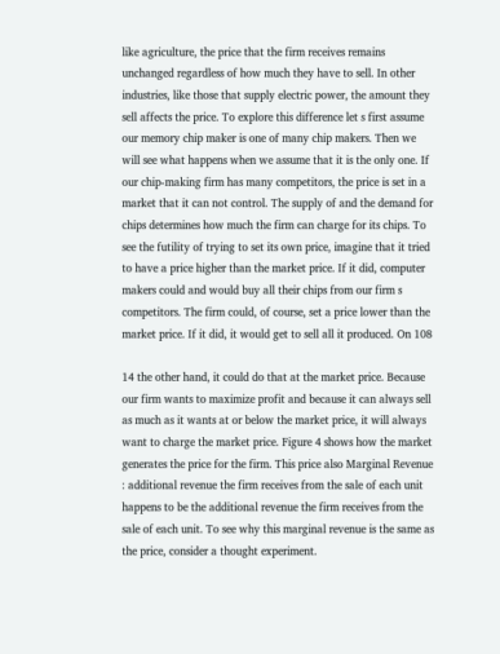like agriculture, the price that the firm receives remains unchanged regardless of how much they have to sell. In other industries, like those that supply electric power, the amount they sell affects the price. To explore this difference let s first assume our memory chip maker is one of many chip makers. Then we will see what happens when we assume that it is the only one. If our chip-making firm has many competitors, the price is set in a market that it can not control. The supply of and the demand for chips determines how much the firm can charge for its chips. To see the futility of trying to set its own price, imagine that it tried to have a price higher than the market price. If it did, computer makers could and would buy all their chips from our firm s competitors. The firm could, of course, set a price lower than the market price. If it did, it would get to sell all it produced. On 108

14 the other hand, it could do that at the market price. Because our firm wants to maximize profit and because it can always sell as much as it wants at or below the market price, it will always want to charge the market price. Figure 4 shows how the market generates the price for the firm. This price also Marginal Revenue : additional revenue the firm receives from the sale of each unit happens to be the additional revenue the firm receives from the sale of each unit. To see why this marginal revenue is the same as the price, consider a thought experiment.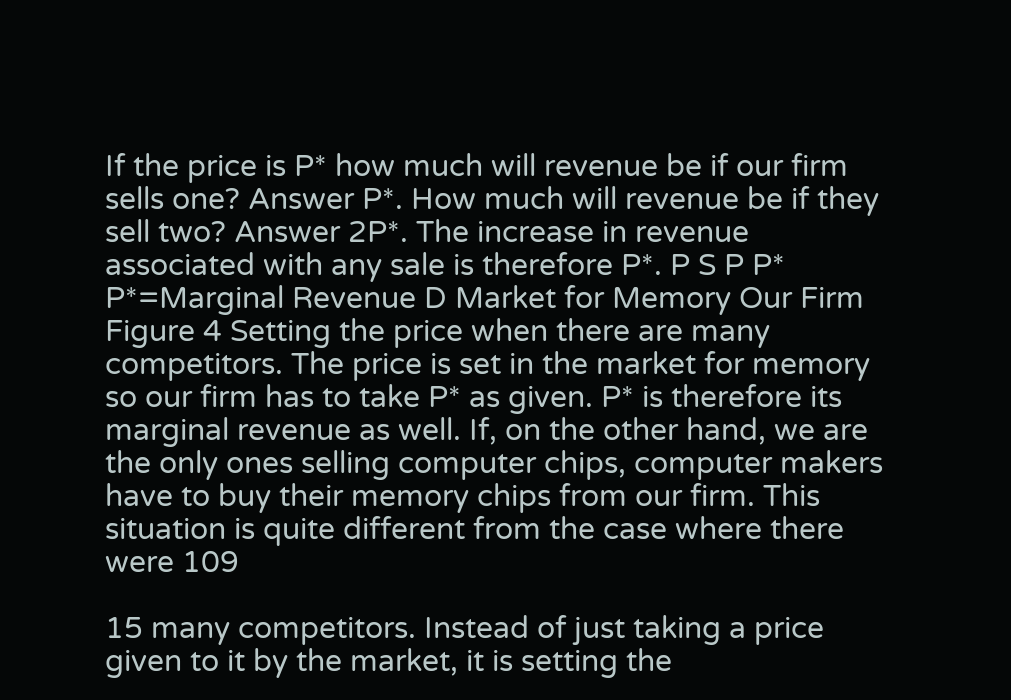If the price is P* how much will revenue be if our firm sells one? Answer P*. How much will revenue be if they sell two? Answer 2P*. The increase in revenue associated with any sale is therefore P*. P S P P* P*=Marginal Revenue D Market for Memory Our Firm Figure 4 Setting the price when there are many competitors. The price is set in the market for memory so our firm has to take P* as given. P* is therefore its marginal revenue as well. If, on the other hand, we are the only ones selling computer chips, computer makers have to buy their memory chips from our firm. This situation is quite different from the case where there were 109

15 many competitors. Instead of just taking a price given to it by the market, it is setting the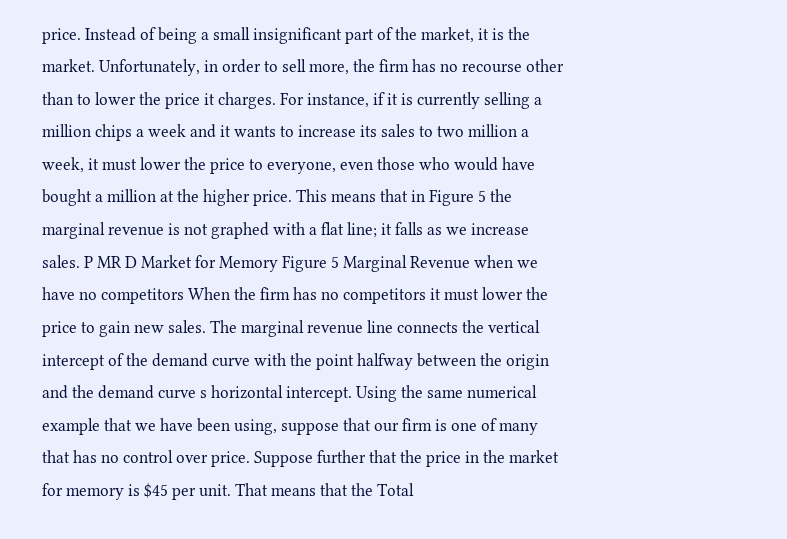price. Instead of being a small insignificant part of the market, it is the market. Unfortunately, in order to sell more, the firm has no recourse other than to lower the price it charges. For instance, if it is currently selling a million chips a week and it wants to increase its sales to two million a week, it must lower the price to everyone, even those who would have bought a million at the higher price. This means that in Figure 5 the marginal revenue is not graphed with a flat line; it falls as we increase sales. P MR D Market for Memory Figure 5 Marginal Revenue when we have no competitors When the firm has no competitors it must lower the price to gain new sales. The marginal revenue line connects the vertical intercept of the demand curve with the point halfway between the origin and the demand curve s horizontal intercept. Using the same numerical example that we have been using, suppose that our firm is one of many that has no control over price. Suppose further that the price in the market for memory is $45 per unit. That means that the Total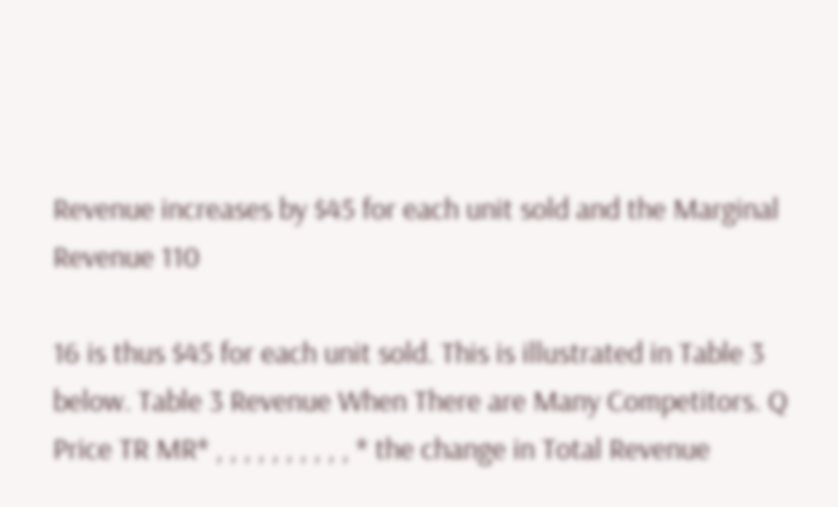Revenue increases by $45 for each unit sold and the Marginal Revenue 110

16 is thus $45 for each unit sold. This is illustrated in Table 3 below. Table 3 Revenue When There are Many Competitors. Q Price TR MR* , , , , , , , , , , * the change in Total Revenue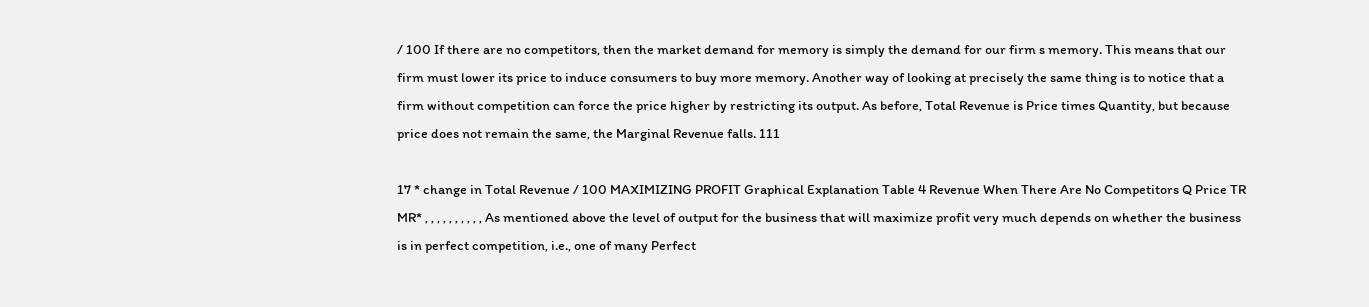/ 100 If there are no competitors, then the market demand for memory is simply the demand for our firm s memory. This means that our firm must lower its price to induce consumers to buy more memory. Another way of looking at precisely the same thing is to notice that a firm without competition can force the price higher by restricting its output. As before, Total Revenue is Price times Quantity, but because price does not remain the same, the Marginal Revenue falls. 111

17 * change in Total Revenue / 100 MAXIMIZING PROFIT Graphical Explanation Table 4 Revenue When There Are No Competitors Q Price TR MR* , , , , , , , , , , As mentioned above the level of output for the business that will maximize profit very much depends on whether the business is in perfect competition, i.e., one of many Perfect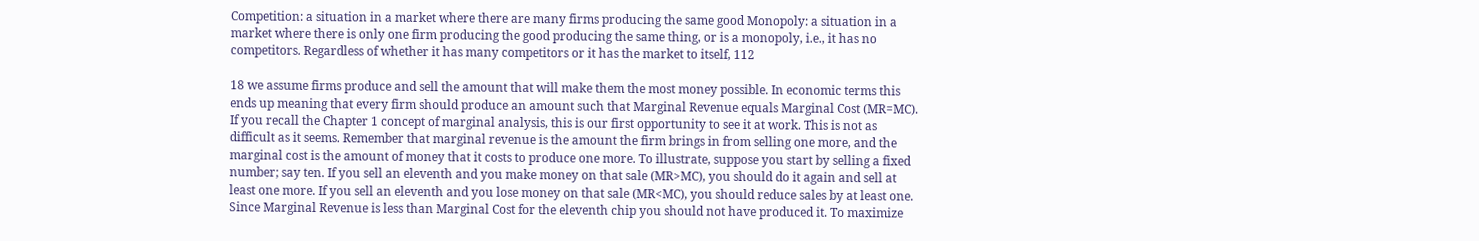Competition: a situation in a market where there are many firms producing the same good Monopoly: a situation in a market where there is only one firm producing the good producing the same thing, or is a monopoly, i.e., it has no competitors. Regardless of whether it has many competitors or it has the market to itself, 112

18 we assume firms produce and sell the amount that will make them the most money possible. In economic terms this ends up meaning that every firm should produce an amount such that Marginal Revenue equals Marginal Cost (MR=MC). If you recall the Chapter 1 concept of marginal analysis, this is our first opportunity to see it at work. This is not as difficult as it seems. Remember that marginal revenue is the amount the firm brings in from selling one more, and the marginal cost is the amount of money that it costs to produce one more. To illustrate, suppose you start by selling a fixed number; say ten. If you sell an eleventh and you make money on that sale (MR>MC), you should do it again and sell at least one more. If you sell an eleventh and you lose money on that sale (MR<MC), you should reduce sales by at least one. Since Marginal Revenue is less than Marginal Cost for the eleventh chip you should not have produced it. To maximize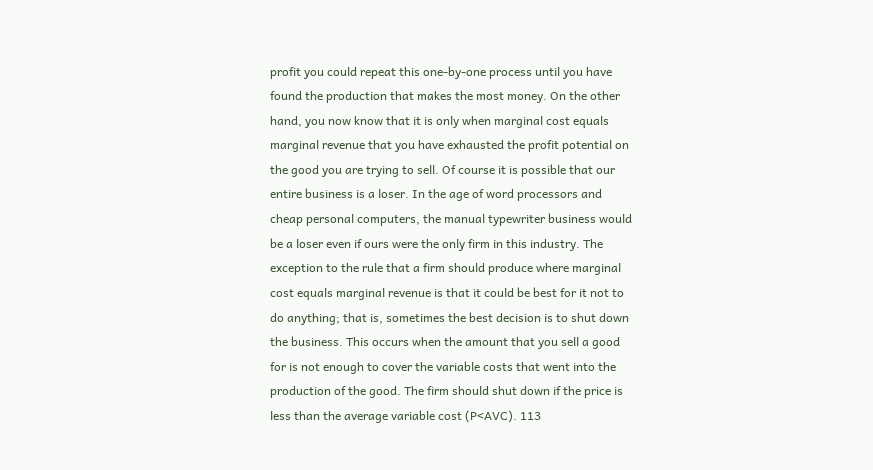profit you could repeat this one-by-one process until you have found the production that makes the most money. On the other hand, you now know that it is only when marginal cost equals marginal revenue that you have exhausted the profit potential on the good you are trying to sell. Of course it is possible that our entire business is a loser. In the age of word processors and cheap personal computers, the manual typewriter business would be a loser even if ours were the only firm in this industry. The exception to the rule that a firm should produce where marginal cost equals marginal revenue is that it could be best for it not to do anything; that is, sometimes the best decision is to shut down the business. This occurs when the amount that you sell a good for is not enough to cover the variable costs that went into the production of the good. The firm should shut down if the price is less than the average variable cost (P<AVC). 113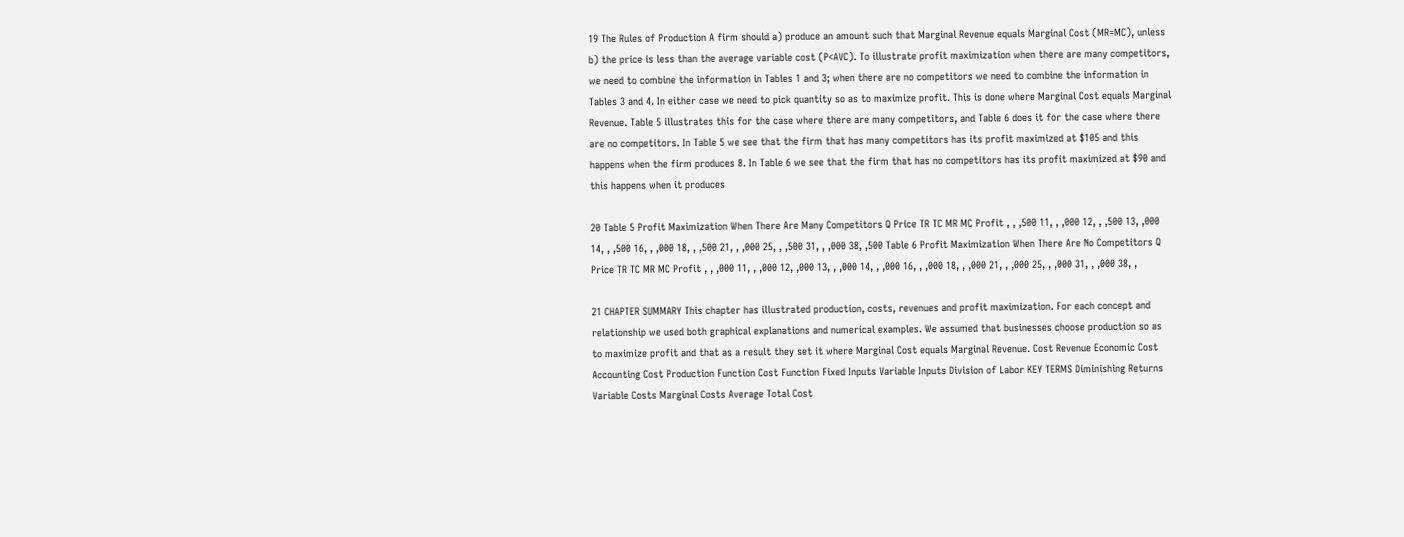19 The Rules of Production A firm should a) produce an amount such that Marginal Revenue equals Marginal Cost (MR=MC), unless b) the price is less than the average variable cost (P<AVC). To illustrate profit maximization when there are many competitors, we need to combine the information in Tables 1 and 3; when there are no competitors we need to combine the information in Tables 3 and 4. In either case we need to pick quantity so as to maximize profit. This is done where Marginal Cost equals Marginal Revenue. Table 5 illustrates this for the case where there are many competitors, and Table 6 does it for the case where there are no competitors. In Table 5 we see that the firm that has many competitors has its profit maximized at $105 and this happens when the firm produces 8. In Table 6 we see that the firm that has no competitors has its profit maximized at $90 and this happens when it produces

20 Table 5 Profit Maximization When There Are Many Competitors Q Price TR TC MR MC Profit , , ,500 11, , ,000 12, , ,500 13, ,000 14, , ,500 16, , ,000 18, , ,500 21, , ,000 25, , ,500 31, , ,000 38, ,500 Table 6 Profit Maximization When There Are No Competitors Q Price TR TC MR MC Profit , , ,000 11, , ,000 12, ,000 13, , ,000 14, , ,000 16, , ,000 18, , ,000 21, , ,000 25, , ,000 31, , ,000 38, ,

21 CHAPTER SUMMARY This chapter has illustrated production, costs, revenues and profit maximization. For each concept and relationship we used both graphical explanations and numerical examples. We assumed that businesses choose production so as to maximize profit and that as a result they set it where Marginal Cost equals Marginal Revenue. Cost Revenue Economic Cost Accounting Cost Production Function Cost Function Fixed Inputs Variable Inputs Division of Labor KEY TERMS Diminishing Returns Variable Costs Marginal Costs Average Total Cost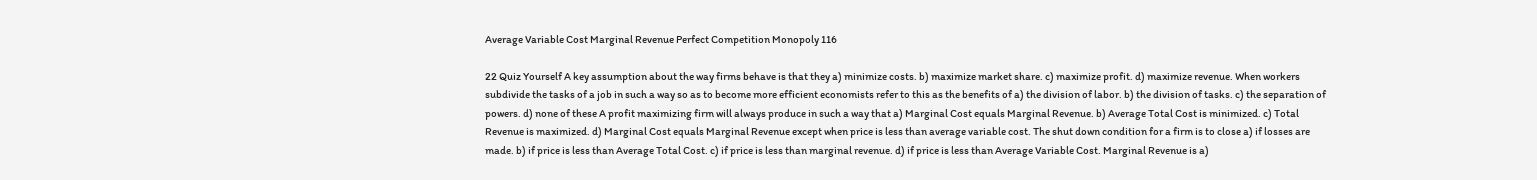Average Variable Cost Marginal Revenue Perfect Competition Monopoly 116

22 Quiz Yourself A key assumption about the way firms behave is that they a) minimize costs. b) maximize market share. c) maximize profit. d) maximize revenue. When workers subdivide the tasks of a job in such a way so as to become more efficient economists refer to this as the benefits of a) the division of labor. b) the division of tasks. c) the separation of powers. d) none of these A profit maximizing firm will always produce in such a way that a) Marginal Cost equals Marginal Revenue. b) Average Total Cost is minimized. c) Total Revenue is maximized. d) Marginal Cost equals Marginal Revenue except when price is less than average variable cost. The shut down condition for a firm is to close a) if losses are made. b) if price is less than Average Total Cost. c) if price is less than marginal revenue. d) if price is less than Average Variable Cost. Marginal Revenue is a)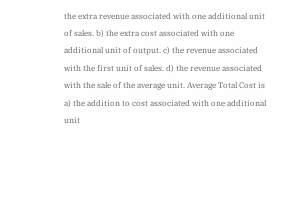the extra revenue associated with one additional unit of sales. b) the extra cost associated with one additional unit of output. c) the revenue associated with the first unit of sales. d) the revenue associated with the sale of the average unit. Average Total Cost is a) the addition to cost associated with one additional unit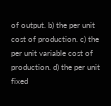of output. b) the per unit cost of production. c) the per unit variable cost of production. d) the per unit fixed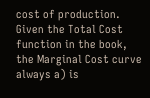cost of production. Given the Total Cost function in the book, the Marginal Cost curve always a) is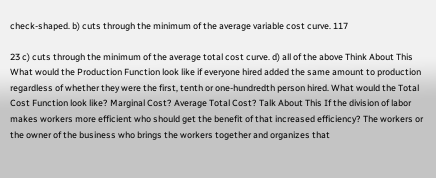check-shaped. b) cuts through the minimum of the average variable cost curve. 117

23 c) cuts through the minimum of the average total cost curve. d) all of the above Think About This What would the Production Function look like if everyone hired added the same amount to production regardless of whether they were the first, tenth or one-hundredth person hired. What would the Total Cost Function look like? Marginal Cost? Average Total Cost? Talk About This If the division of labor makes workers more efficient who should get the benefit of that increased efficiency? The workers or the owner of the business who brings the workers together and organizes that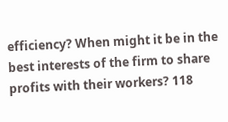efficiency? When might it be in the best interests of the firm to share profits with their workers? 118